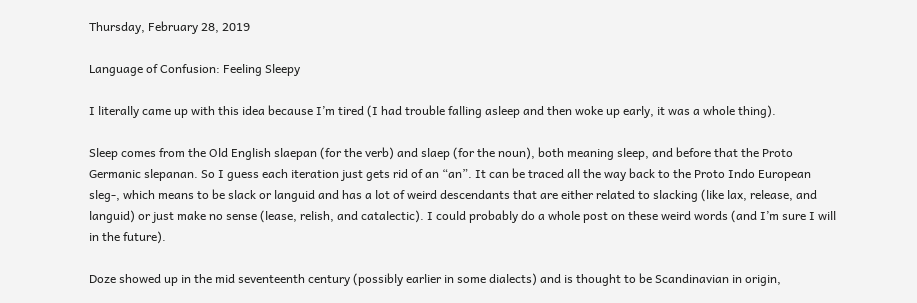Thursday, February 28, 2019

Language of Confusion: Feeling Sleepy

I literally came up with this idea because I’m tired (I had trouble falling asleep and then woke up early, it was a whole thing).

Sleep comes from the Old English slaepan (for the verb) and slaep (for the noun), both meaning sleep, and before that the Proto Germanic slepanan. So I guess each iteration just gets rid of an “an”. It can be traced all the way back to the Proto Indo European sleg-, which means to be slack or languid and has a lot of weird descendants that are either related to slacking (like lax, release, and languid) or just make no sense (lease, relish, and catalectic). I could probably do a whole post on these weird words (and I’m sure I will in the future).

Doze showed up in the mid seventeenth century (possibly earlier in some dialects) and is thought to be Scandinavian in origin,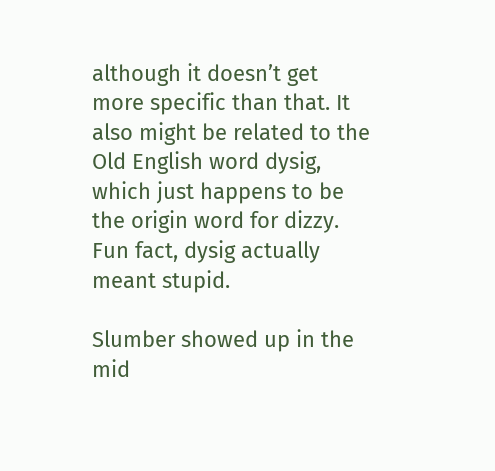although it doesn’t get more specific than that. It also might be related to the Old English word dysig, which just happens to be the origin word for dizzy. Fun fact, dysig actually meant stupid.

Slumber showed up in the mid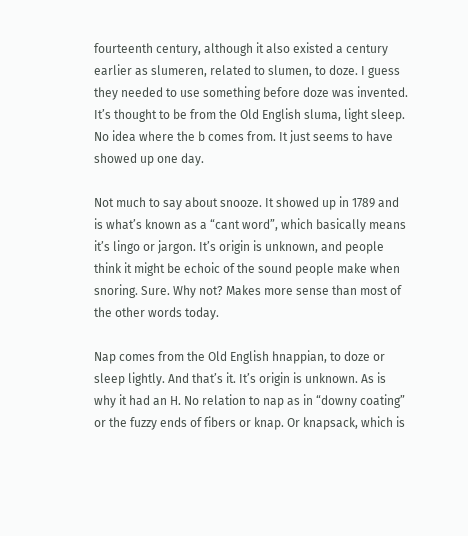fourteenth century, although it also existed a century earlier as slumeren, related to slumen, to doze. I guess they needed to use something before doze was invented. It’s thought to be from the Old English sluma, light sleep. No idea where the b comes from. It just seems to have showed up one day.

Not much to say about snooze. It showed up in 1789 and is what’s known as a “cant word”, which basically means it’s lingo or jargon. It’s origin is unknown, and people think it might be echoic of the sound people make when snoring. Sure. Why not? Makes more sense than most of the other words today.

Nap comes from the Old English hnappian, to doze or sleep lightly. And that’s it. It’s origin is unknown. As is why it had an H. No relation to nap as in “downy coating” or the fuzzy ends of fibers or knap. Or knapsack, which is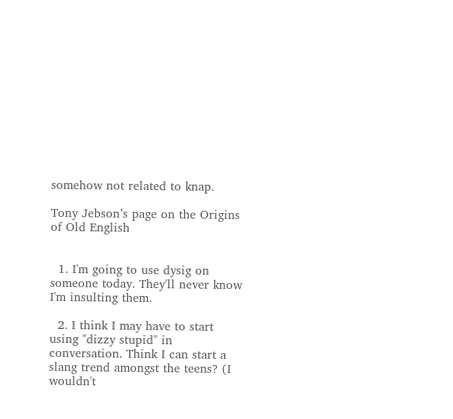somehow not related to knap.

Tony Jebson’s page on the Origins of Old English


  1. I'm going to use dysig on someone today. They'll never know I'm insulting them.

  2. I think I may have to start using "dizzy stupid" in conversation. Think I can start a slang trend amongst the teens? (I wouldn't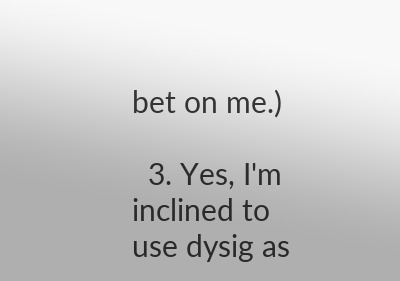bet on me.)

  3. Yes, I'm inclined to use dysig as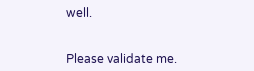well.


Please validate me.